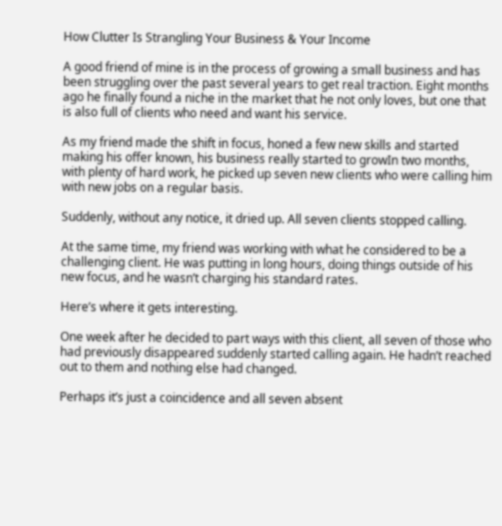How Clutter Is Strangling Your Business & Your Income

A good friend of mine is in the process of growing a small business and has been struggling over the past several years to get real traction. Eight months ago he finally found a niche in the market that he not only loves, but one that is also full of clients who need and want his service.

As my friend made the shift in focus, honed a few new skills and started making his offer known, his business really started to growIn two months, with plenty of hard work, he picked up seven new clients who were calling him with new jobs on a regular basis.

Suddenly, without any notice, it dried up. All seven clients stopped calling.

At the same time, my friend was working with what he considered to be a challenging client. He was putting in long hours, doing things outside of his new focus, and he wasn’t charging his standard rates.

Here’s where it gets interesting.

One week after he decided to part ways with this client, all seven of those who had previously disappeared suddenly started calling again. He hadn’t reached out to them and nothing else had changed.

Perhaps it’s just a coincidence and all seven absent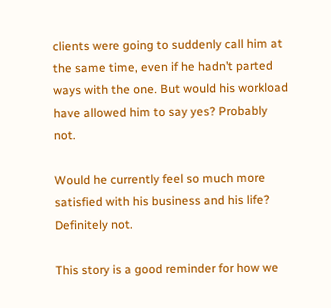clients were going to suddenly call him at the same time, even if he hadn’t parted ways with the one. But would his workload have allowed him to say yes? Probably not.

Would he currently feel so much more satisfied with his business and his life? Definitely not.

This story is a good reminder for how we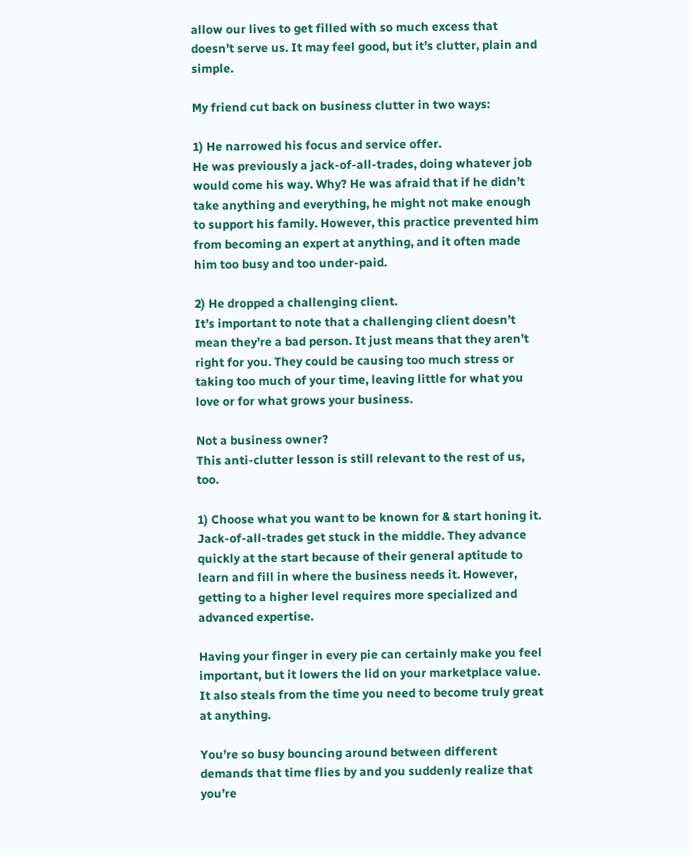allow our lives to get filled with so much excess that doesn’t serve us. It may feel good, but it’s clutter, plain and simple.

My friend cut back on business clutter in two ways:

1) He narrowed his focus and service offer.
He was previously a jack-of-all-trades, doing whatever job would come his way. Why? He was afraid that if he didn’t take anything and everything, he might not make enough to support his family. However, this practice prevented him from becoming an expert at anything, and it often made him too busy and too under-paid.

2) He dropped a challenging client.
It’s important to note that a challenging client doesn’t mean they’re a bad person. It just means that they aren’t right for you. They could be causing too much stress or taking too much of your time, leaving little for what you love or for what grows your business.

Not a business owner?
This anti-clutter lesson is still relevant to the rest of us, too.

1) Choose what you want to be known for & start honing it.
Jack-of-all-trades get stuck in the middle. They advance quickly at the start because of their general aptitude to learn and fill in where the business needs it. However, getting to a higher level requires more specialized and advanced expertise.

Having your finger in every pie can certainly make you feel important, but it lowers the lid on your marketplace value. It also steals from the time you need to become truly great at anything.

You’re so busy bouncing around between different demands that time flies by and you suddenly realize that you’re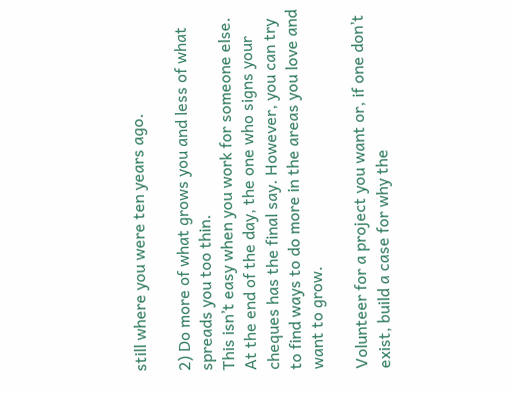still where you were ten years ago.

2) Do more of what grows you and less of what spreads you too thin.
This isn’t easy when you work for someone else. At the end of the day, the one who signs your cheques has the final say. However, you can try to find ways to do more in the areas you love and want to grow.

Volunteer for a project you want or, if one don’t exist, build a case for why the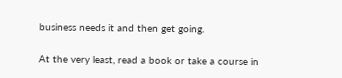business needs it and then get going.

At the very least, read a book or take a course in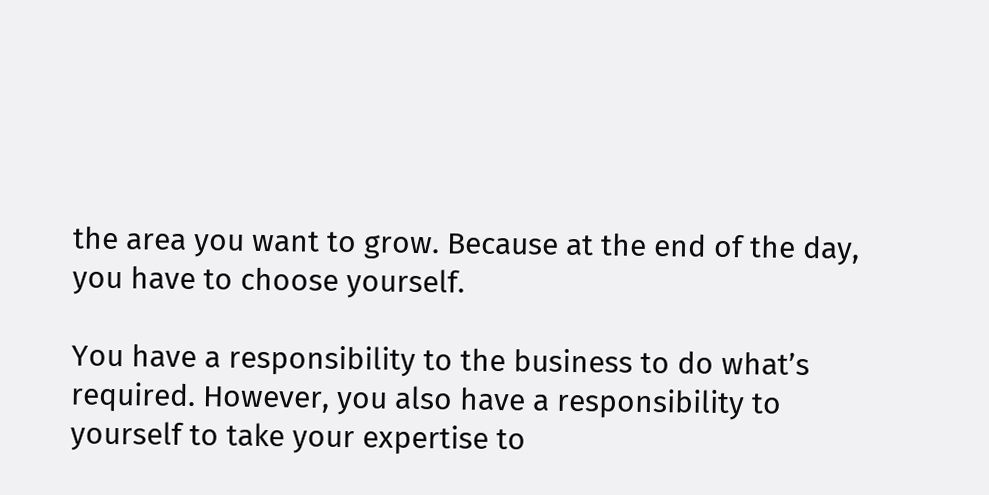the area you want to grow. Because at the end of the day, you have to choose yourself.

You have a responsibility to the business to do what’s required. However, you also have a responsibility to yourself to take your expertise to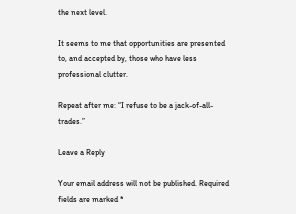the next level.

It seems to me that opportunities are presented to, and accepted by, those who have less professional clutter.

Repeat after me: “I refuse to be a jack-of-all-trades.”

Leave a Reply

Your email address will not be published. Required fields are marked *